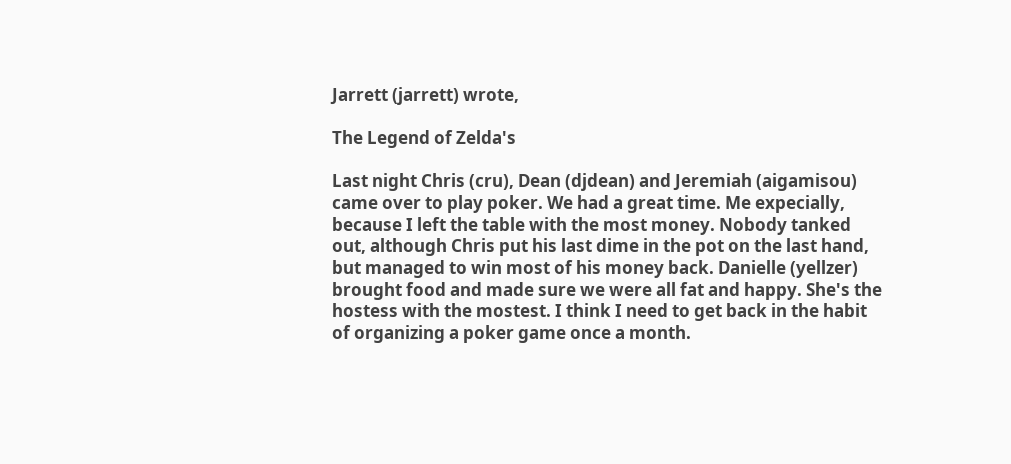Jarrett (jarrett) wrote,

The Legend of Zelda's

Last night Chris (cru), Dean (djdean) and Jeremiah (aigamisou) came over to play poker. We had a great time. Me expecially, because I left the table with the most money. Nobody tanked out, although Chris put his last dime in the pot on the last hand, but managed to win most of his money back. Danielle (yellzer) brought food and made sure we were all fat and happy. She's the hostess with the mostest. I think I need to get back in the habit of organizing a poker game once a month.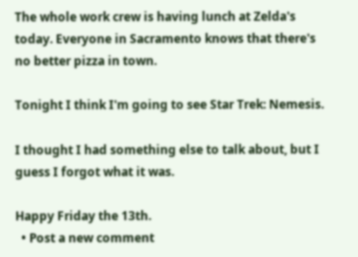The whole work crew is having lunch at Zelda's today. Everyone in Sacramento knows that there's no better pizza in town.

Tonight I think I'm going to see Star Trek: Nemesis.

I thought I had something else to talk about, but I guess I forgot what it was.

Happy Friday the 13th.
  • Post a new comment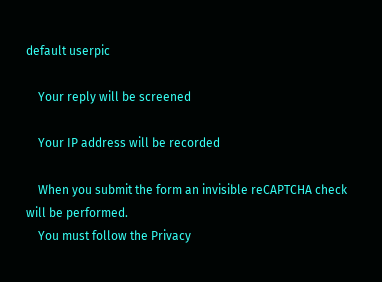default userpic

    Your reply will be screened

    Your IP address will be recorded

    When you submit the form an invisible reCAPTCHA check will be performed.
    You must follow the Privacy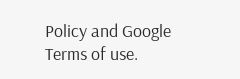Policy and Google Terms of use.